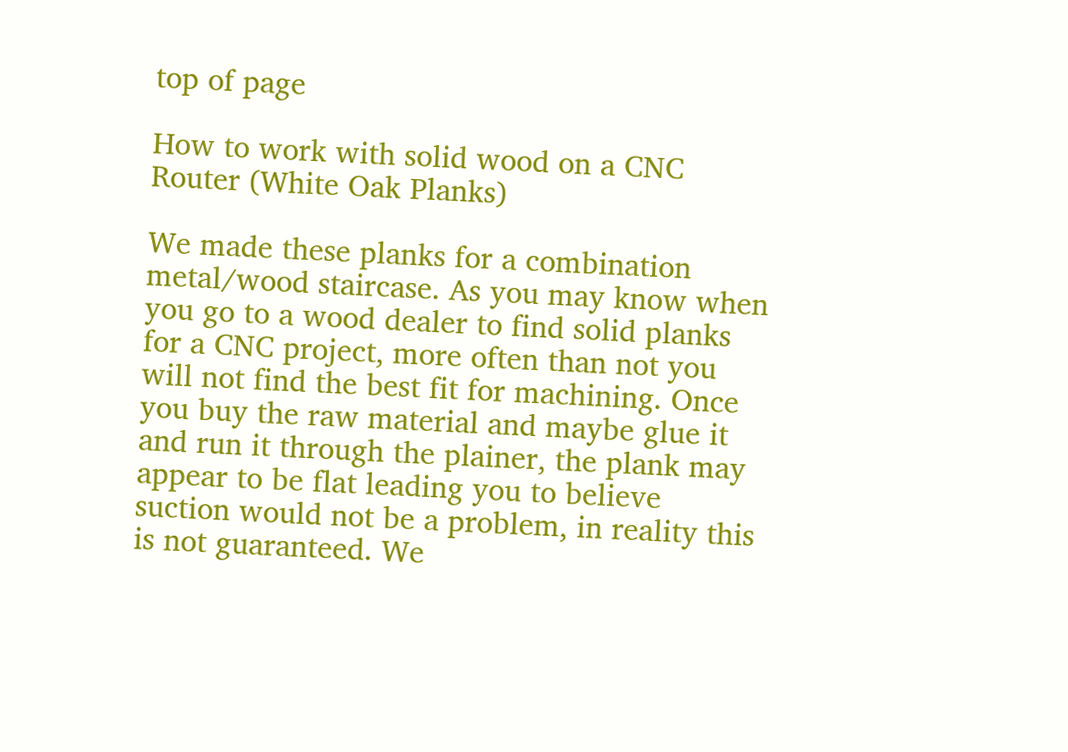top of page

How to work with solid wood on a CNC Router (White Oak Planks)

We made these planks for a combination metal/wood staircase. As you may know when you go to a wood dealer to find solid planks for a CNC project, more often than not you will not find the best fit for machining. Once you buy the raw material and maybe glue it and run it through the plainer, the plank may appear to be flat leading you to believe suction would not be a problem, in reality this is not guaranteed. We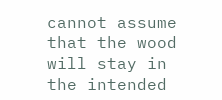cannot assume that the wood will stay in the intended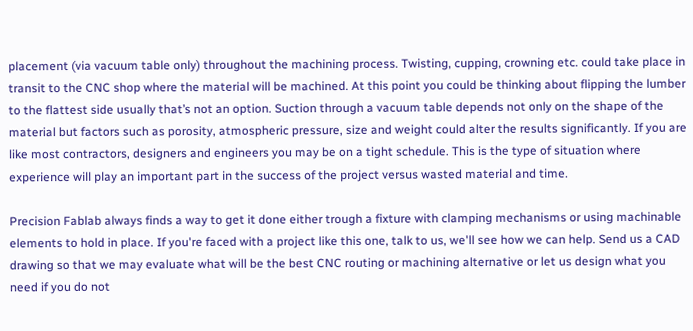placement (via vacuum table only) throughout the machining process. Twisting, cupping, crowning etc. could take place in transit to the CNC shop where the material will be machined. At this point you could be thinking about flipping the lumber to the flattest side usually that’s not an option. Suction through a vacuum table depends not only on the shape of the material but factors such as porosity, atmospheric pressure, size and weight could alter the results significantly. If you are like most contractors, designers and engineers you may be on a tight schedule. This is the type of situation where experience will play an important part in the success of the project versus wasted material and time.

Precision Fablab always finds a way to get it done either trough a fixture with clamping mechanisms or using machinable elements to hold in place. If you're faced with a project like this one, talk to us, we'll see how we can help. Send us a CAD drawing so that we may evaluate what will be the best CNC routing or machining alternative or let us design what you need if you do not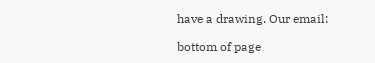have a drawing. Our email:

bottom of page